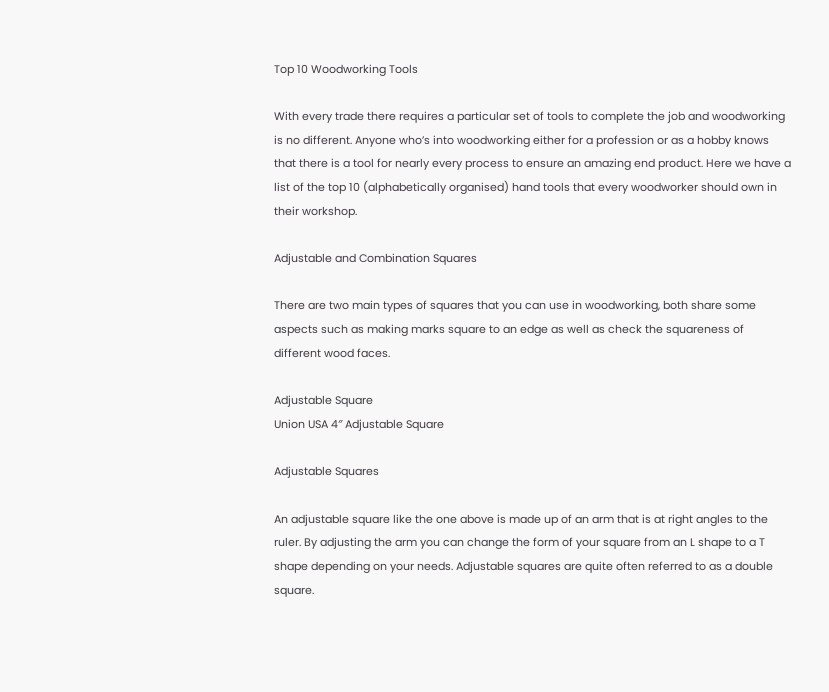Top 10 Woodworking Tools

With every trade there requires a particular set of tools to complete the job and woodworking is no different. Anyone who’s into woodworking either for a profession or as a hobby knows that there is a tool for nearly every process to ensure an amazing end product. Here we have a list of the top 10 (alphabetically organised) hand tools that every woodworker should own in their workshop.

Adjustable and Combination Squares

There are two main types of squares that you can use in woodworking, both share some aspects such as making marks square to an edge as well as check the squareness of different wood faces.

Adjustable Square
Union USA 4″ Adjustable Square

Adjustable Squares

An adjustable square like the one above is made up of an arm that is at right angles to the ruler. By adjusting the arm you can change the form of your square from an L shape to a T shape depending on your needs. Adjustable squares are quite often referred to as a double square.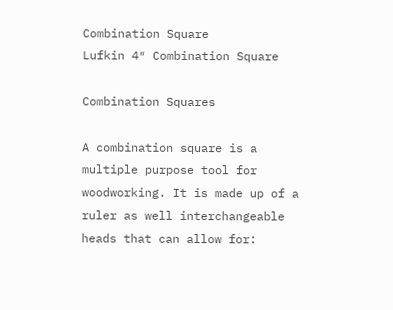Combination Square
Lufkin 4″ Combination Square

Combination Squares

A combination square is a multiple purpose tool for woodworking. It is made up of a ruler as well interchangeable heads that can allow for: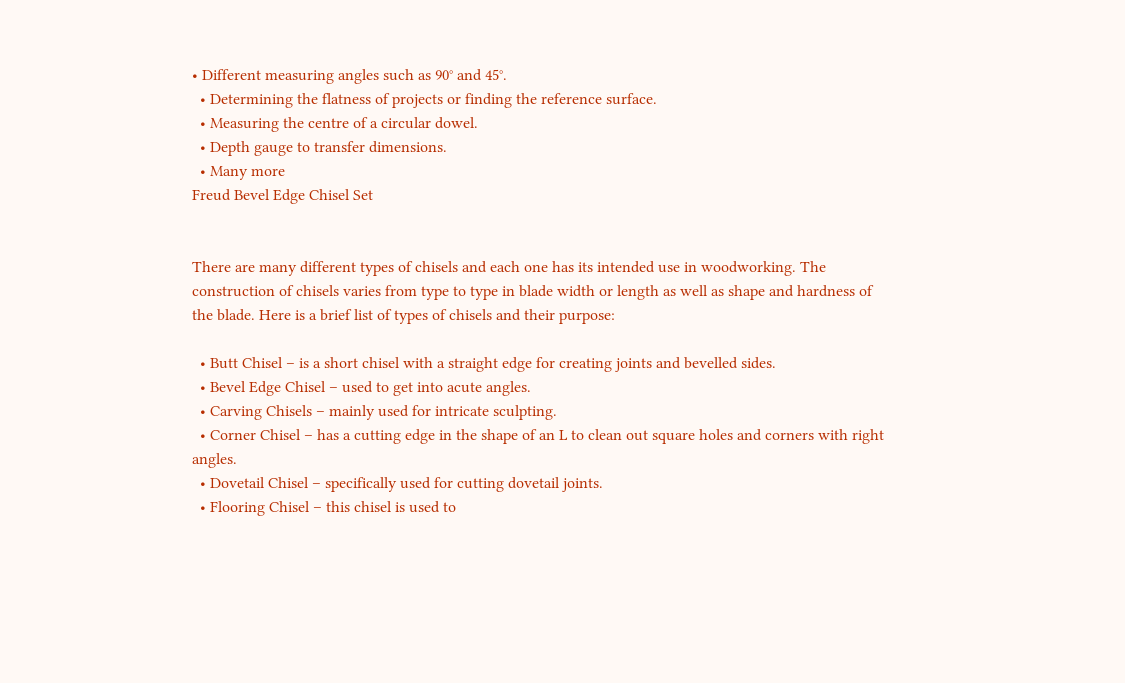• Different measuring angles such as 90° and 45°.
  • Determining the flatness of projects or finding the reference surface.
  • Measuring the centre of a circular dowel.
  • Depth gauge to transfer dimensions.
  • Many more
Freud Bevel Edge Chisel Set


There are many different types of chisels and each one has its intended use in woodworking. The construction of chisels varies from type to type in blade width or length as well as shape and hardness of the blade. Here is a brief list of types of chisels and their purpose:

  • Butt Chisel – is a short chisel with a straight edge for creating joints and bevelled sides.
  • Bevel Edge Chisel – used to get into acute angles.
  • Carving Chisels – mainly used for intricate sculpting.
  • Corner Chisel – has a cutting edge in the shape of an L to clean out square holes and corners with right angles.
  • Dovetail Chisel – specifically used for cutting dovetail joints.
  • Flooring Chisel – this chisel is used to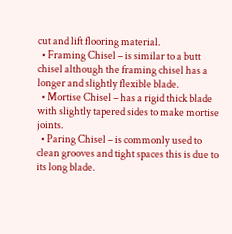cut and lift flooring material.
  • Framing Chisel – is similar to a butt chisel although the framing chisel has a longer and slightly flexible blade.
  • Mortise Chisel – has a rigid thick blade with slightly tapered sides to make mortise joints.
  • Paring Chisel – is commonly used to clean grooves and tight spaces this is due to its long blade.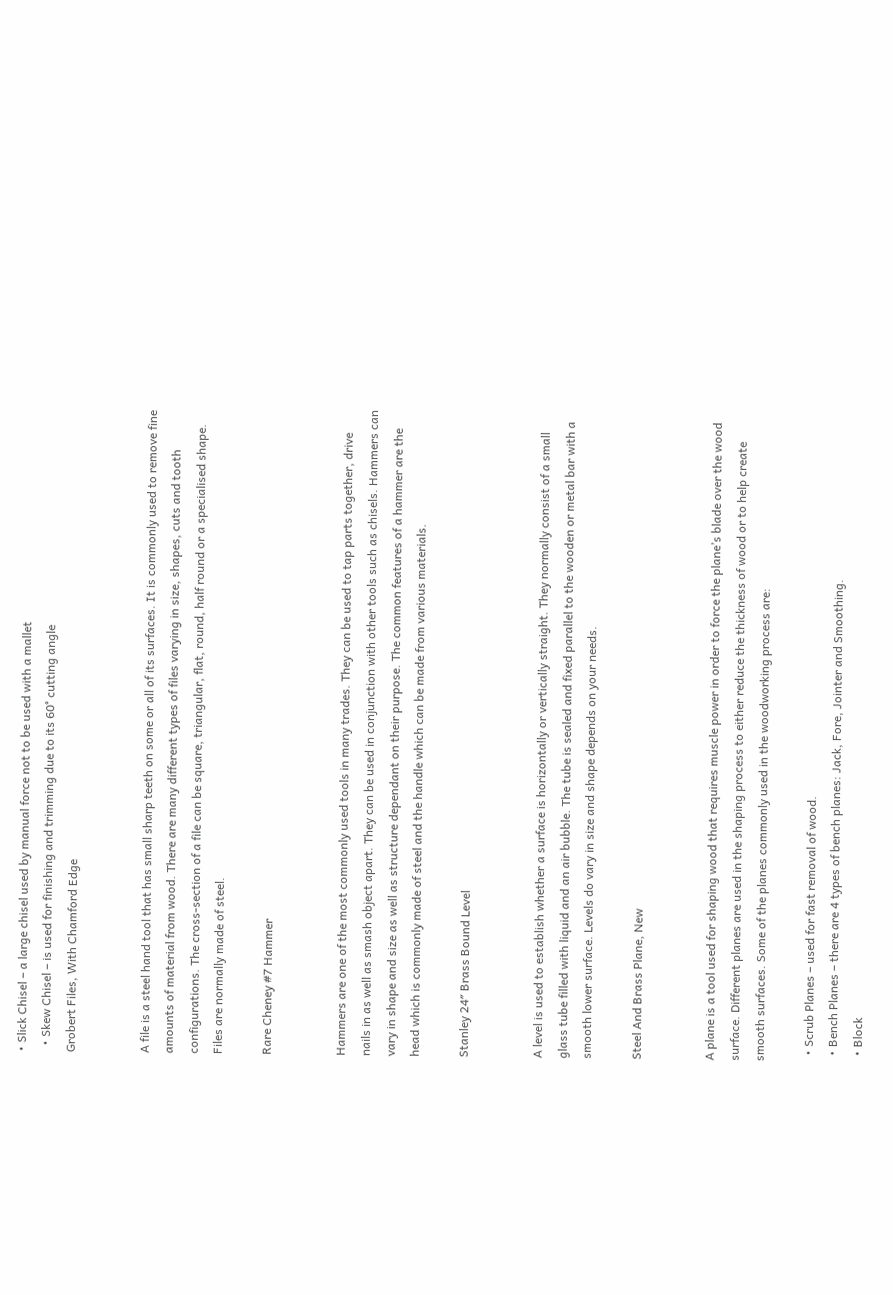• Slick Chisel – a large chisel used by manual force not to be used with a mallet
  • Skew Chisel – is used for finishing and trimming due to its 60° cutting angle
Grobert Files, With Chamford Edge


A file is a steel hand tool that has small sharp teeth on some or all of its surfaces. It is commonly used to remove fine amounts of material from wood. There are many different types of files varying in size, shapes, cuts and tooth configurations. The cross-section of a file can be square, triangular, flat, round, half round or a specialised shape. Files are normally made of steel.

Rare Cheney #7 Hammer


Hammers are one of the most commonly used tools in many trades. They can be used to tap parts together, drive nails in as well as smash object apart. They can be used in conjunction with other tools such as chisels. Hammers can vary in shape and size as well as structure dependant on their purpose. The common features of a hammer are the head which is commonly made of steel and the handle which can be made from various materials.

Stanley 24″ Brass Bound Level


A level is used to establish whether a surface is horizontally or vertically straight. They normally consist of a small glass tube filled with liquid and an air bubble. The tube is sealed and fixed parallel to the wooden or metal bar with a smooth lower surface. Levels do vary in size and shape depends on your needs.

Steel And Brass Plane, New


A plane is a tool used for shaping wood that requires muscle power in order to force the plane’s blade over the wood surface. Different planes are used in the shaping process to either reduce the thickness of wood or to help create smooth surfaces. Some of the planes commonly used in the woodworking process are:

  • Scrub Planes – used for fast removal of wood.
  • Bench Planes – there are 4 types of bench planes: Jack, Fore, Jointer and Smoothing.
  • Block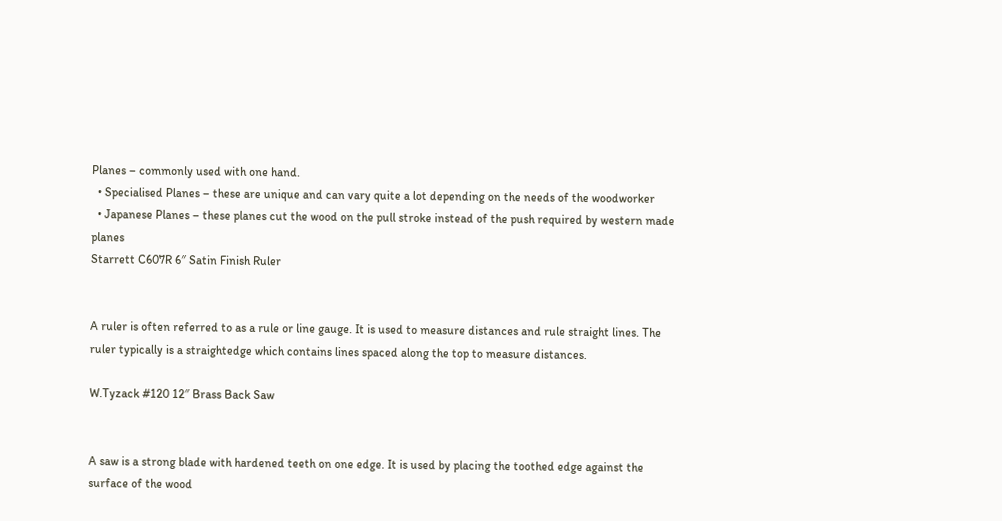Planes – commonly used with one hand.
  • Specialised Planes – these are unique and can vary quite a lot depending on the needs of the woodworker
  • Japanese Planes – these planes cut the wood on the pull stroke instead of the push required by western made planes
Starrett C607R 6″ Satin Finish Ruler


A ruler is often referred to as a rule or line gauge. It is used to measure distances and rule straight lines. The ruler typically is a straightedge which contains lines spaced along the top to measure distances.

W.Tyzack #120 12″ Brass Back Saw


A saw is a strong blade with hardened teeth on one edge. It is used by placing the toothed edge against the surface of the wood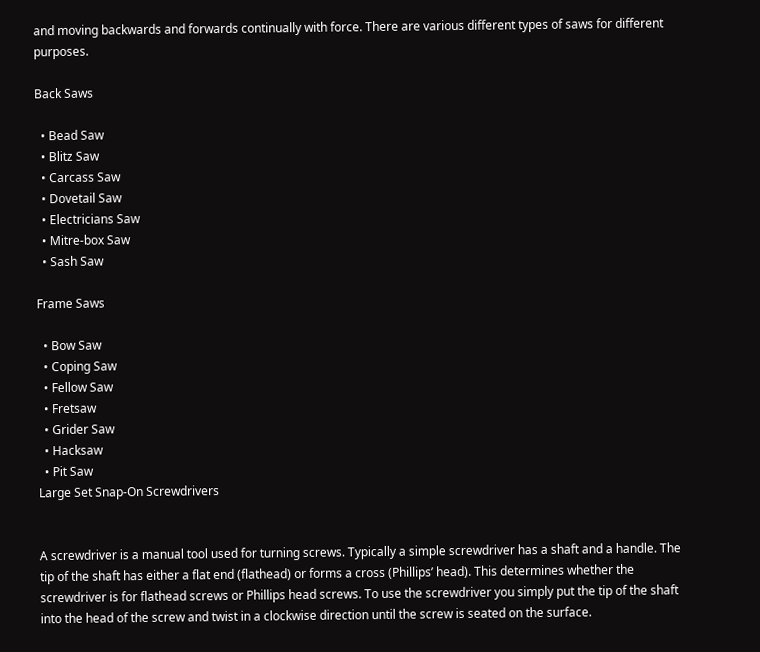and moving backwards and forwards continually with force. There are various different types of saws for different purposes.

Back Saws

  • Bead Saw
  • Blitz Saw
  • Carcass Saw
  • Dovetail Saw
  • Electricians Saw
  • Mitre-box Saw
  • Sash Saw

Frame Saws

  • Bow Saw
  • Coping Saw
  • Fellow Saw
  • Fretsaw
  • Grider Saw
  • Hacksaw
  • Pit Saw
Large Set Snap-On Screwdrivers


A screwdriver is a manual tool used for turning screws. Typically a simple screwdriver has a shaft and a handle. The tip of the shaft has either a flat end (flathead) or forms a cross (Phillips’ head). This determines whether the screwdriver is for flathead screws or Phillips head screws. To use the screwdriver you simply put the tip of the shaft into the head of the screw and twist in a clockwise direction until the screw is seated on the surface.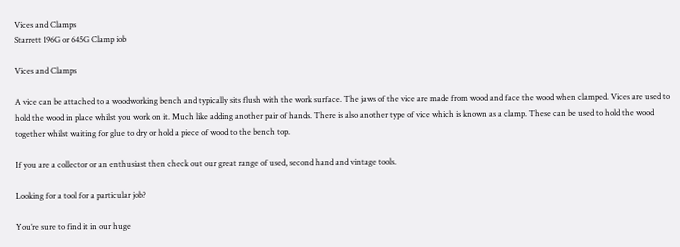Vices and Clamps
Starrett 196G or 645G Clamp iob

Vices and Clamps

A vice can be attached to a woodworking bench and typically sits flush with the work surface. The jaws of the vice are made from wood and face the wood when clamped. Vices are used to hold the wood in place whilst you work on it. Much like adding another pair of hands. There is also another type of vice which is known as a clamp. These can be used to hold the wood together whilst waiting for glue to dry or hold a piece of wood to the bench top.

If you are a collector or an enthusiast then check out our great range of used, second hand and vintage tools.

Looking for a tool for a particular job?

You’re sure to find it in our huge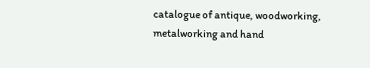catalogue of antique, woodworking, metalworking and hand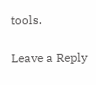tools.

Leave a Reply